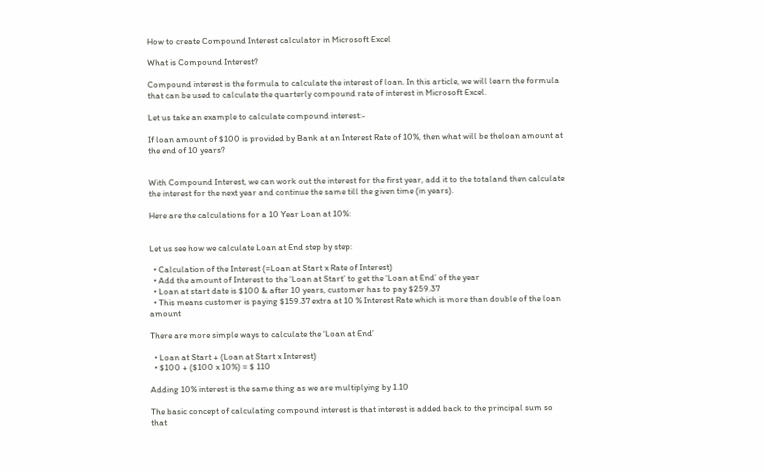How to create Compound Interest calculator in Microsoft Excel

What is Compound Interest?

Compound interest is the formula to calculate the interest of loan. In this article, we will learn the formula that can be used to calculate the quarterly compound rate of interest in Microsoft Excel.

Let us take an example to calculate compound interest:-

If loan amount of $100 is provided by Bank at an Interest Rate of 10%, then what will be theloan amount at the end of 10 years?


With Compound Interest, we can work out the interest for the first year, add it to the totaland then calculate the interest for the next year and continue the same till the given time (in years).

Here are the calculations for a 10 Year Loan at 10%:


Let us see how we calculate Loan at End step by step:

  • Calculation of the Interest (=Loan at Start x Rate of Interest)
  • Add the amount of Interest to the ‘Loan at Start’ to get the ‘Loan at End’ of the year
  • Loan at start date is $100 & after 10 years, customer has to pay $259.37
  • This means customer is paying $159.37 extra at 10 % Interest Rate which is more than double of the loan amount

There are more simple ways to calculate the ‘Loan at End’

  • Loan at Start + (Loan at Start x Interest)
  • $100 + ($100 x 10%) = $ 110

Adding 10% interest is the same thing as we are multiplying by 1.10

The basic concept of calculating compound interest is that interest is added back to the principal sum so that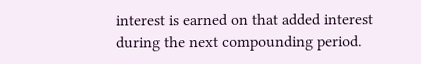interest is earned on that added interest during the next compounding period.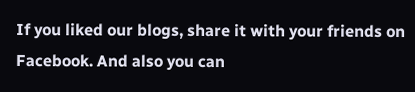If you liked our blogs, share it with your friends on Facebook. And also you can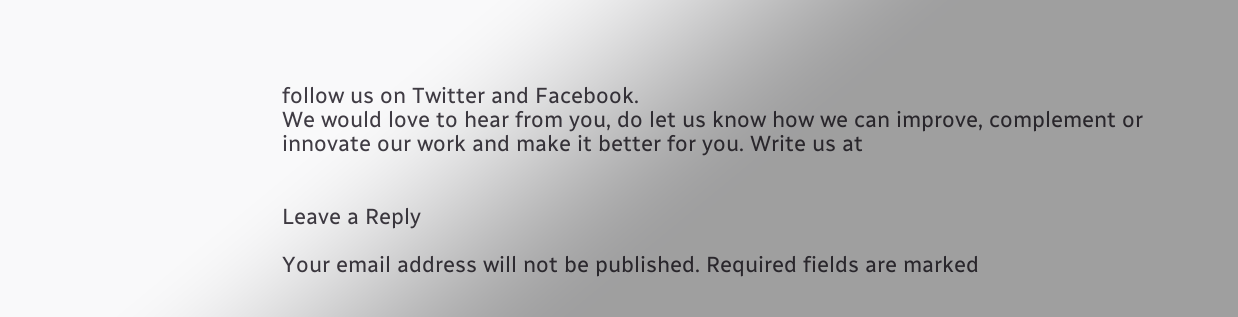follow us on Twitter and Facebook.
We would love to hear from you, do let us know how we can improve, complement or innovate our work and make it better for you. Write us at


Leave a Reply

Your email address will not be published. Required fields are marked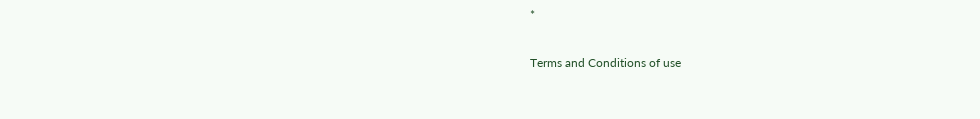*

Terms and Conditions of use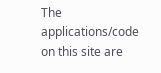The applications/code on this site are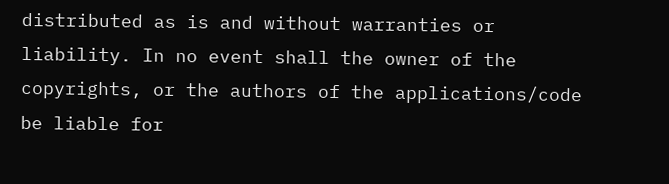distributed as is and without warranties or liability. In no event shall the owner of the copyrights, or the authors of the applications/code be liable for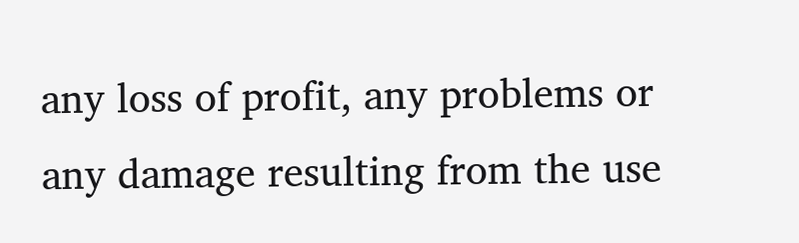any loss of profit, any problems or any damage resulting from the use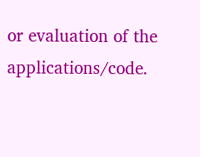or evaluation of the applications/code.